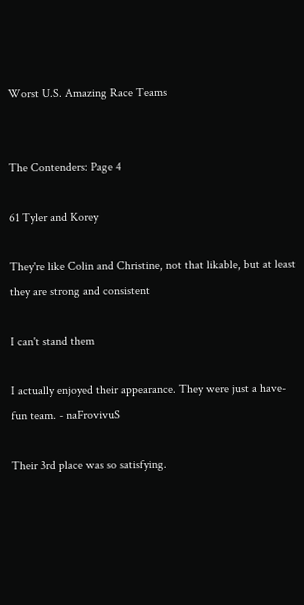Worst U.S. Amazing Race Teams


The Contenders: Page 4

61 Tyler and Korey

They're like Colin and Christine, not that likable, but at least they are strong and consistent

I can't stand them

I actually enjoyed their appearance. They were just a have-fun team. - naFrovivuS

Their 3rd place was so satisfying.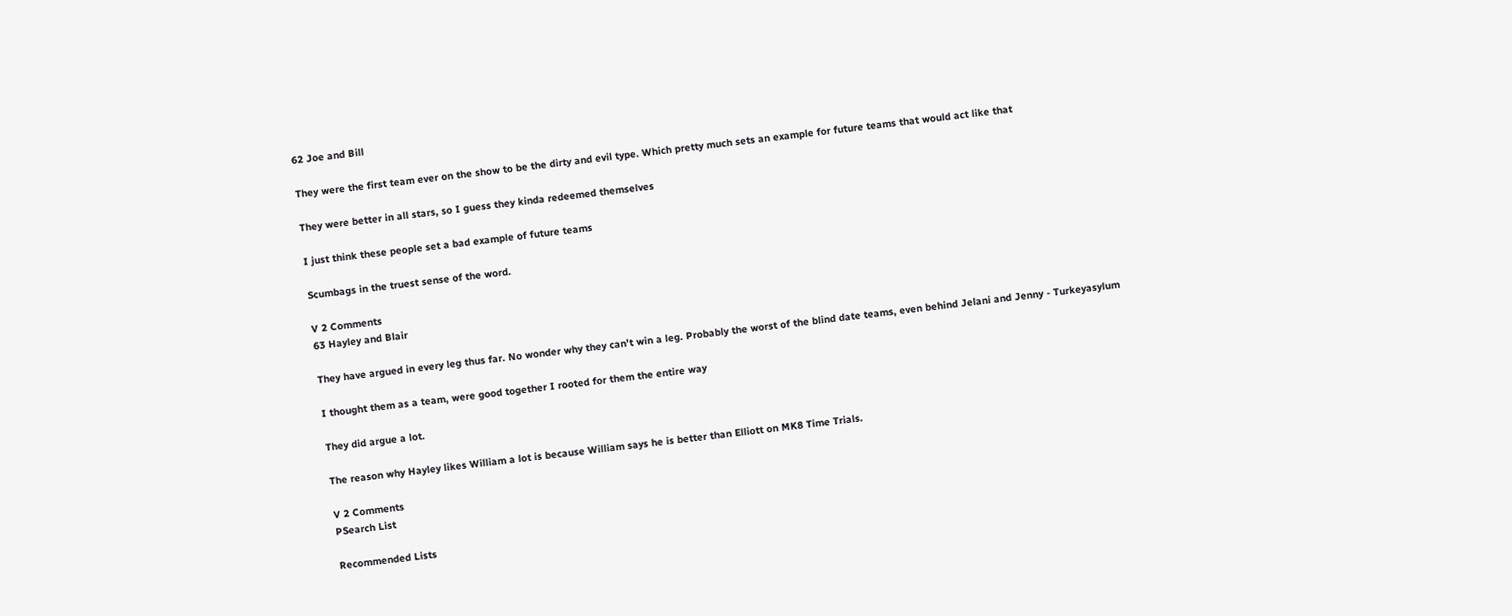62 Joe and Bill

They were the first team ever on the show to be the dirty and evil type. Which pretty much sets an example for future teams that would act like that

They were better in all stars, so I guess they kinda redeemed themselves

I just think these people set a bad example of future teams

Scumbags in the truest sense of the word.

V 2 Comments
63 Hayley and Blair

They have argued in every leg thus far. No wonder why they can't win a leg. Probably the worst of the blind date teams, even behind Jelani and Jenny - Turkeyasylum

I thought them as a team, were good together I rooted for them the entire way

They did argue a lot.

The reason why Hayley likes William a lot is because William says he is better than Elliott on MK8 Time Trials.

V 2 Comments
PSearch List

Recommended Lists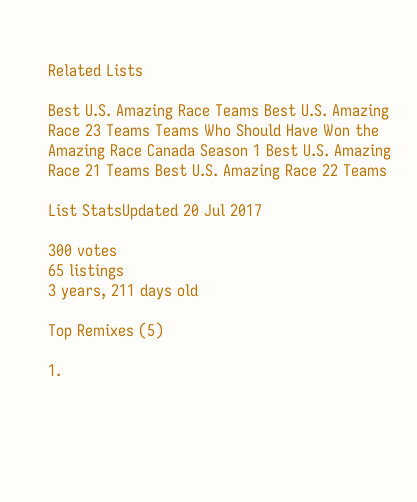Related Lists

Best U.S. Amazing Race Teams Best U.S. Amazing Race 23 Teams Teams Who Should Have Won the Amazing Race Canada Season 1 Best U.S. Amazing Race 21 Teams Best U.S. Amazing Race 22 Teams

List StatsUpdated 20 Jul 2017

300 votes
65 listings
3 years, 211 days old

Top Remixes (5)

1.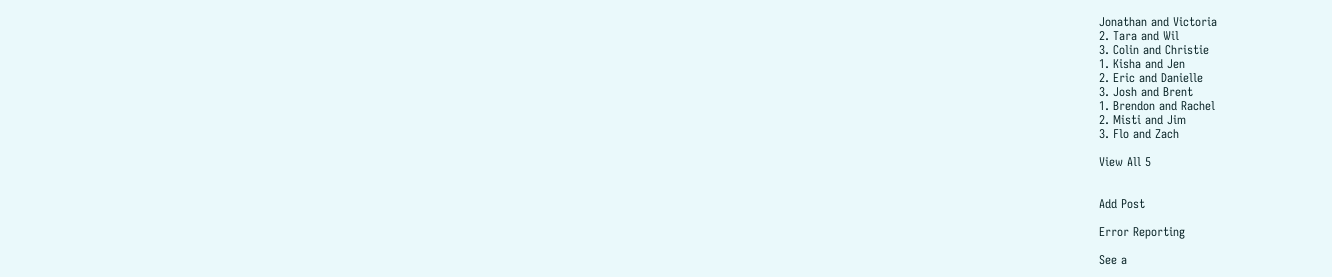Jonathan and Victoria
2. Tara and Wil
3. Colin and Christie
1. Kisha and Jen
2. Eric and Danielle
3. Josh and Brent
1. Brendon and Rachel
2. Misti and Jim
3. Flo and Zach

View All 5


Add Post

Error Reporting

See a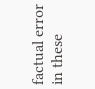factual error in these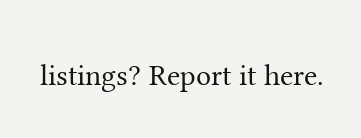listings? Report it here.